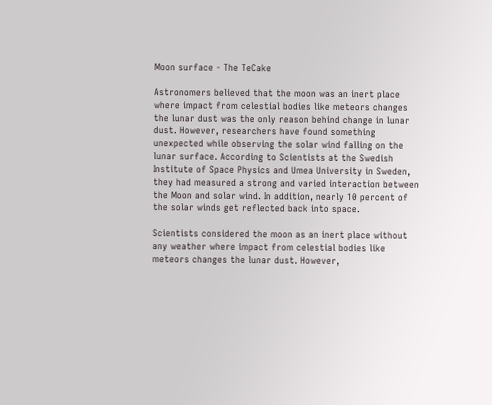Moon surface - The TeCake

Astronomers believed that the moon was an inert place where impact from celestial bodies like meteors changes the lunar dust was the only reason behind change in lunar dust. However, researchers have found something unexpected while observing the solar wind falling on the lunar surface. According to Scientists at the Swedish Institute of Space Physics and Umea University in Sweden, they had measured a strong and varied interaction between the Moon and solar wind. In addition, nearly 10 percent of the solar winds get reflected back into space.

Scientists considered the moon as an inert place without any weather where impact from celestial bodies like meteors changes the lunar dust. However,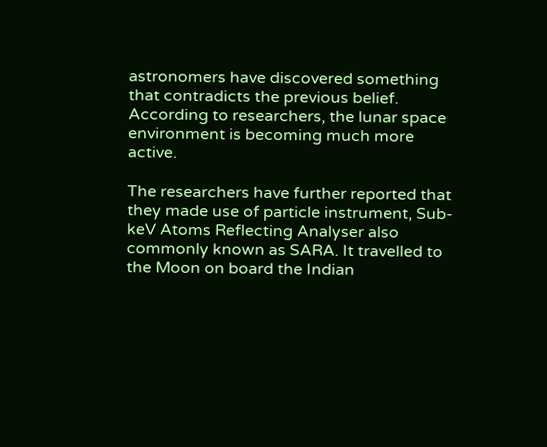astronomers have discovered something that contradicts the previous belief. According to researchers, the lunar space environment is becoming much more active.

The researchers have further reported that they made use of particle instrument, Sub-keV Atoms Reflecting Analyser also commonly known as SARA. It travelled to the Moon on board the Indian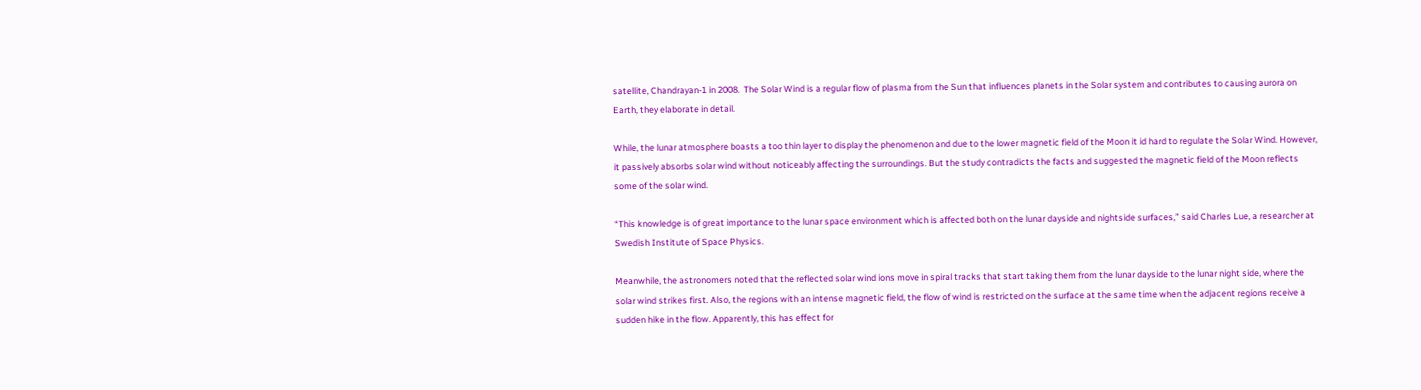satellite, Chandrayan-1 in 2008.  The Solar Wind is a regular flow of plasma from the Sun that influences planets in the Solar system and contributes to causing aurora on Earth, they elaborate in detail.

While, the lunar atmosphere boasts a too thin layer to display the phenomenon and due to the lower magnetic field of the Moon it id hard to regulate the Solar Wind. However, it passively absorbs solar wind without noticeably affecting the surroundings. But the study contradicts the facts and suggested the magnetic field of the Moon reflects some of the solar wind.

“This knowledge is of great importance to the lunar space environment which is affected both on the lunar dayside and nightside surfaces,” said Charles Lue, a researcher at Swedish Institute of Space Physics.

Meanwhile, the astronomers noted that the reflected solar wind ions move in spiral tracks that start taking them from the lunar dayside to the lunar night side, where the solar wind strikes first. Also, the regions with an intense magnetic field, the flow of wind is restricted on the surface at the same time when the adjacent regions receive a sudden hike in the flow. Apparently, this has effect for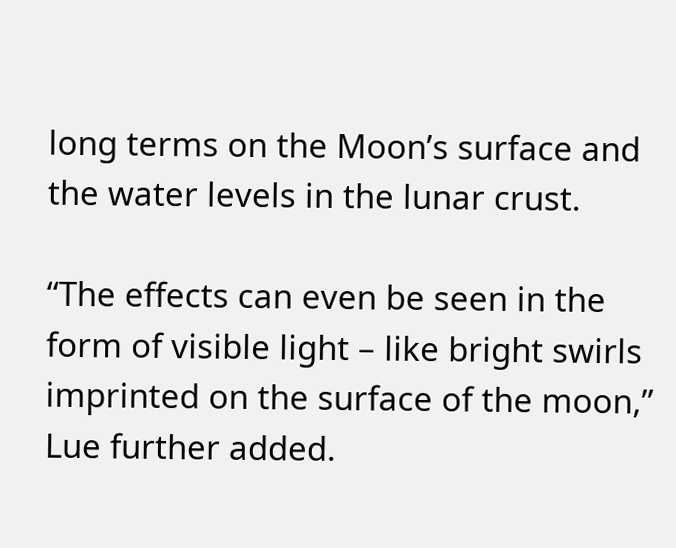long terms on the Moon’s surface and the water levels in the lunar crust.

“The effects can even be seen in the form of visible light – like bright swirls imprinted on the surface of the moon,” Lue further added.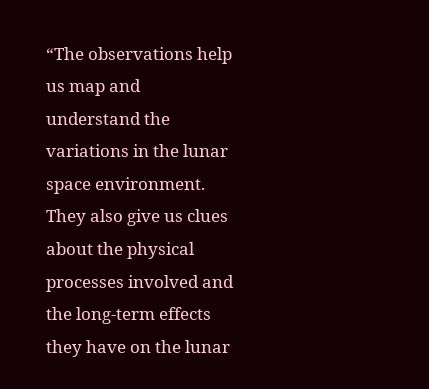“The observations help us map and understand the variations in the lunar space environment. They also give us clues about the physical processes involved and the long-term effects they have on the lunar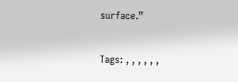surface.”

Tags: , , , , , ,